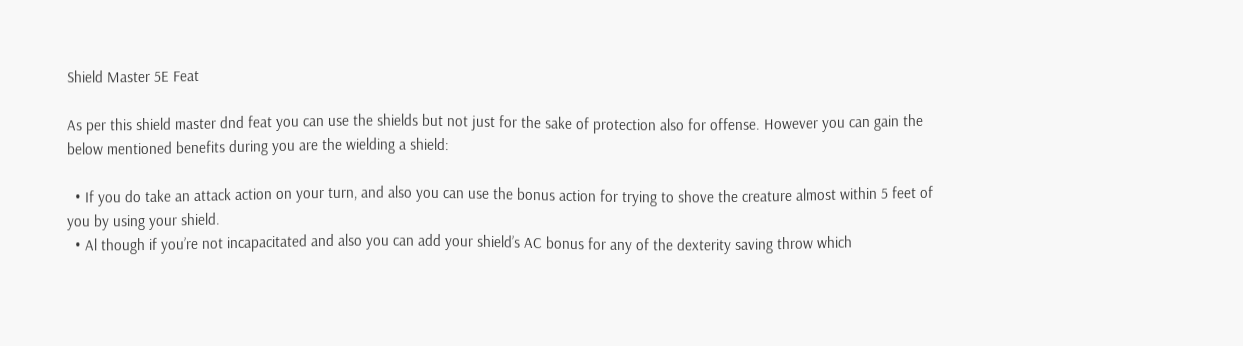Shield Master 5E Feat

As per this shield master dnd feat you can use the shields but not just for the sake of protection also for offense. However you can gain the below mentioned benefits during you are the wielding a shield:

  • If you do take an attack action on your turn, and also you can use the bonus action for trying to shove the creature almost within 5 feet of you by using your shield.
  • Al though if you’re not incapacitated and also you can add your shield’s AC bonus for any of the dexterity saving throw which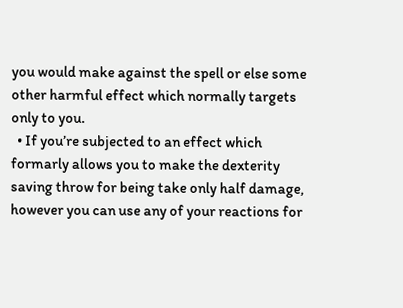you would make against the spell or else some other harmful effect which normally targets only to you.
  • If you’re subjected to an effect which formarly allows you to make the dexterity saving throw for being take only half damage, however you can use any of your reactions for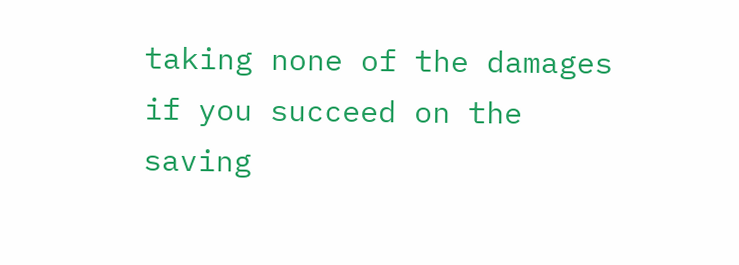taking none of the damages if you succeed on the saving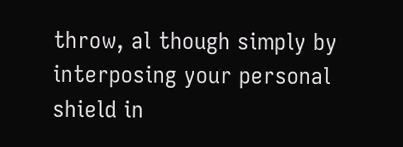throw, al though simply by interposing your personal shield in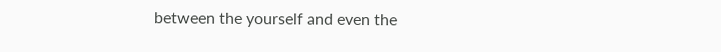between the yourself and even the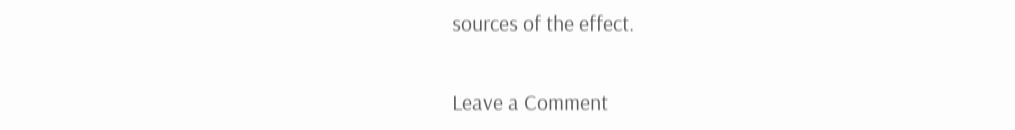sources of the effect.


Leave a Comment